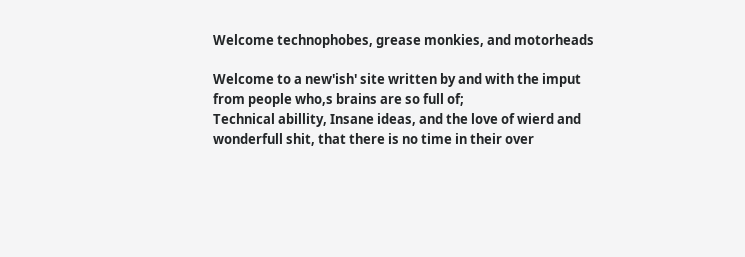Welcome technophobes, grease monkies, and motorheads

Welcome to a new'ish' site written by and with the imput from people who,s brains are so full of;
Technical abillity, Insane ideas, and the love of wierd and wonderfull shit, that there is no time in their over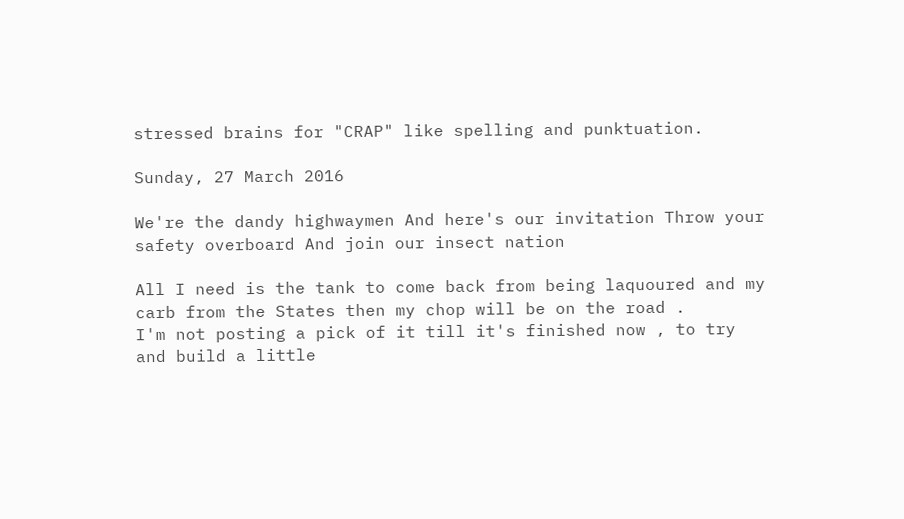stressed brains for "CRAP" like spelling and punktuation.

Sunday, 27 March 2016

We're the dandy highwaymen And here's our invitation Throw your safety overboard And join our insect nation

All I need is the tank to come back from being laquoured and my carb from the States then my chop will be on the road .
I'm not posting a pick of it till it's finished now , to try and build a little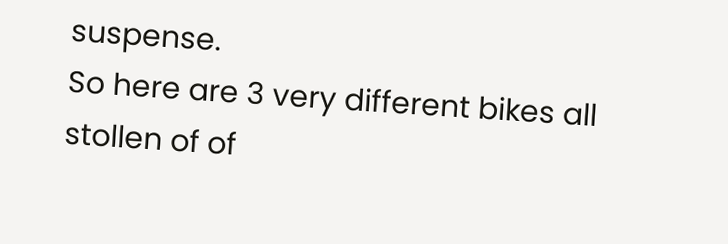suspense.
So here are 3 very different bikes all stollen of of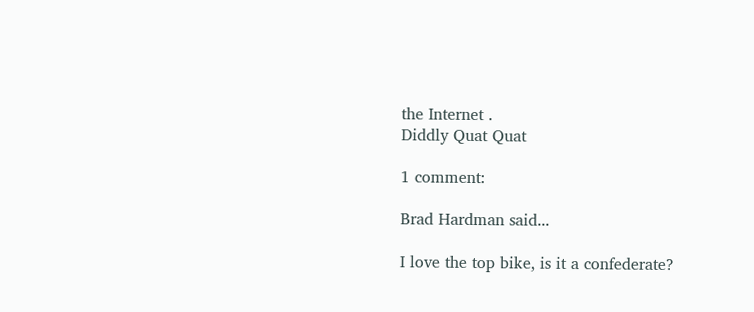the Internet .
Diddly Quat Quat

1 comment:

Brad Hardman said...

I love the top bike, is it a confederate?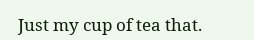Just my cup of tea that.